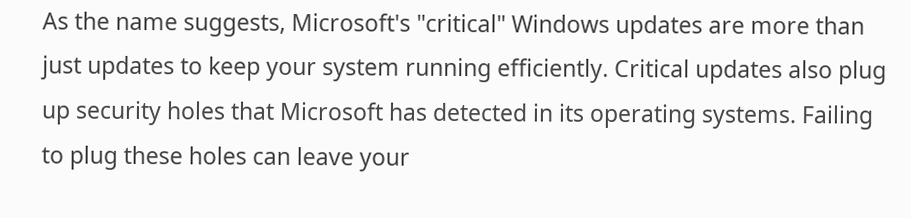As the name suggests, Microsoft's "critical" Windows updates are more than just updates to keep your system running efficiently. Critical updates also plug up security holes that Microsoft has detected in its operating systems. Failing to plug these holes can leave your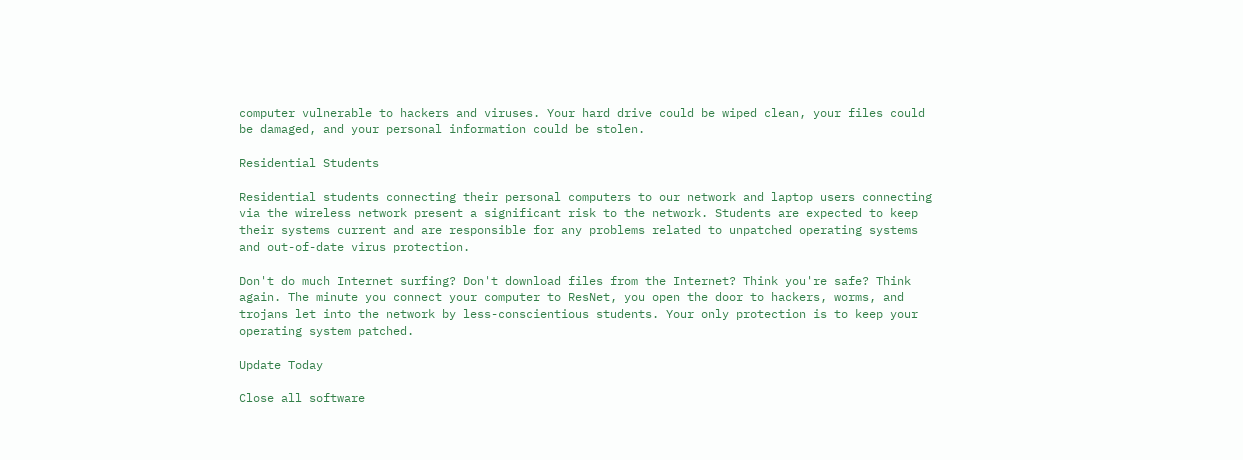computer vulnerable to hackers and viruses. Your hard drive could be wiped clean, your files could be damaged, and your personal information could be stolen.

Residential Students

Residential students connecting their personal computers to our network and laptop users connecting via the wireless network present a significant risk to the network. Students are expected to keep their systems current and are responsible for any problems related to unpatched operating systems and out-of-date virus protection.

Don't do much Internet surfing? Don't download files from the Internet? Think you're safe? Think again. The minute you connect your computer to ResNet, you open the door to hackers, worms, and trojans let into the network by less-conscientious students. Your only protection is to keep your operating system patched.

Update Today

Close all software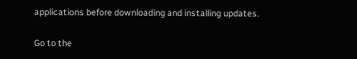applications before downloading and installing updates.

Go to the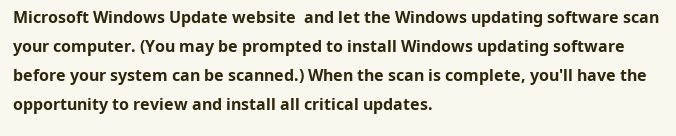Microsoft Windows Update website  and let the Windows updating software scan your computer. (You may be prompted to install Windows updating software before your system can be scanned.) When the scan is complete, you'll have the opportunity to review and install all critical updates.